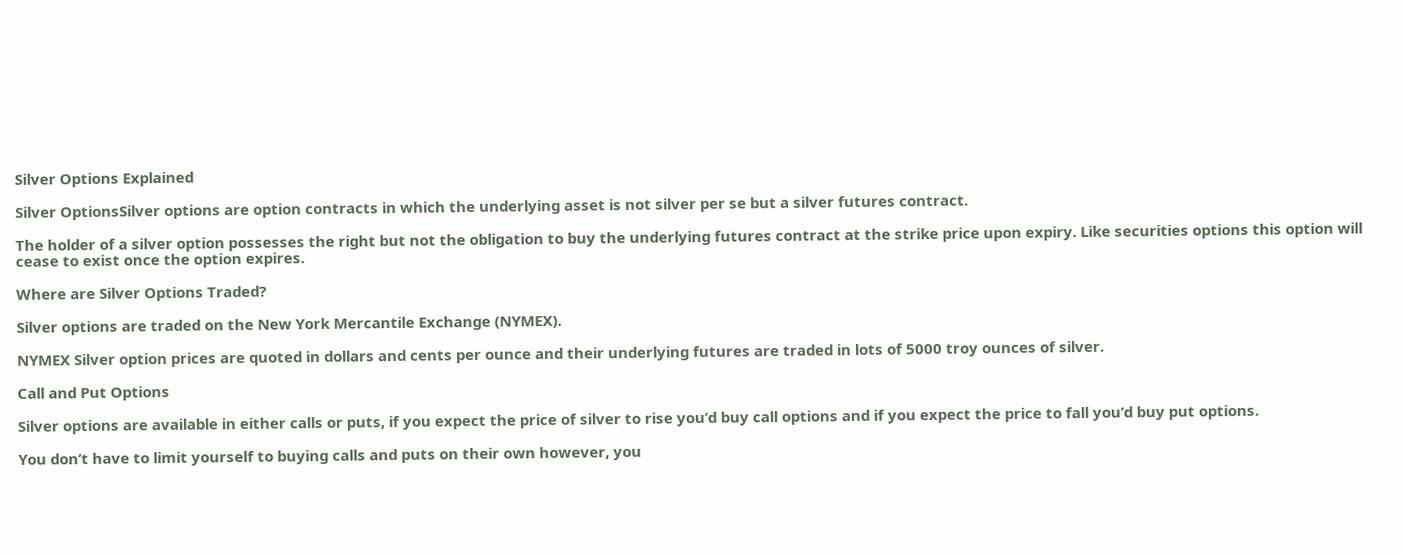Silver Options Explained

Silver OptionsSilver options are option contracts in which the underlying asset is not silver per se but a silver futures contract.

The holder of a silver option possesses the right but not the obligation to buy the underlying futures contract at the strike price upon expiry. Like securities options this option will cease to exist once the option expires.

Where are Silver Options Traded?

Silver options are traded on the New York Mercantile Exchange (NYMEX).

NYMEX Silver option prices are quoted in dollars and cents per ounce and their underlying futures are traded in lots of 5000 troy ounces of silver.

Call and Put Options

Silver options are available in either calls or puts, if you expect the price of silver to rise you’d buy call options and if you expect the price to fall you’d buy put options.

You don’t have to limit yourself to buying calls and puts on their own however, you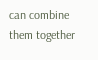can combine them together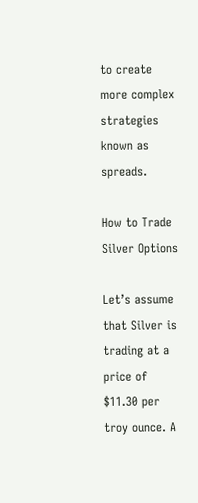to create more complex strategies known as spreads.

How to Trade Silver Options

Let’s assume that Silver is trading at a price of $11.30 per troy ounce. A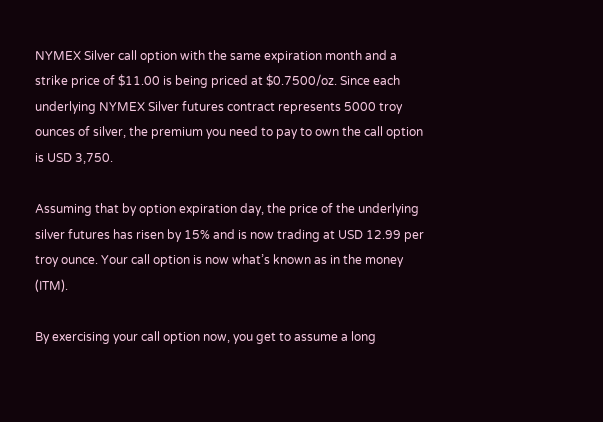NYMEX Silver call option with the same expiration month and a strike price of $11.00 is being priced at $0.7500/oz. Since each underlying NYMEX Silver futures contract represents 5000 troy ounces of silver, the premium you need to pay to own the call option is USD 3,750.

Assuming that by option expiration day, the price of the underlying silver futures has risen by 15% and is now trading at USD 12.99 per troy ounce. Your call option is now what’s known as in the money (ITM).

By exercising your call option now, you get to assume a long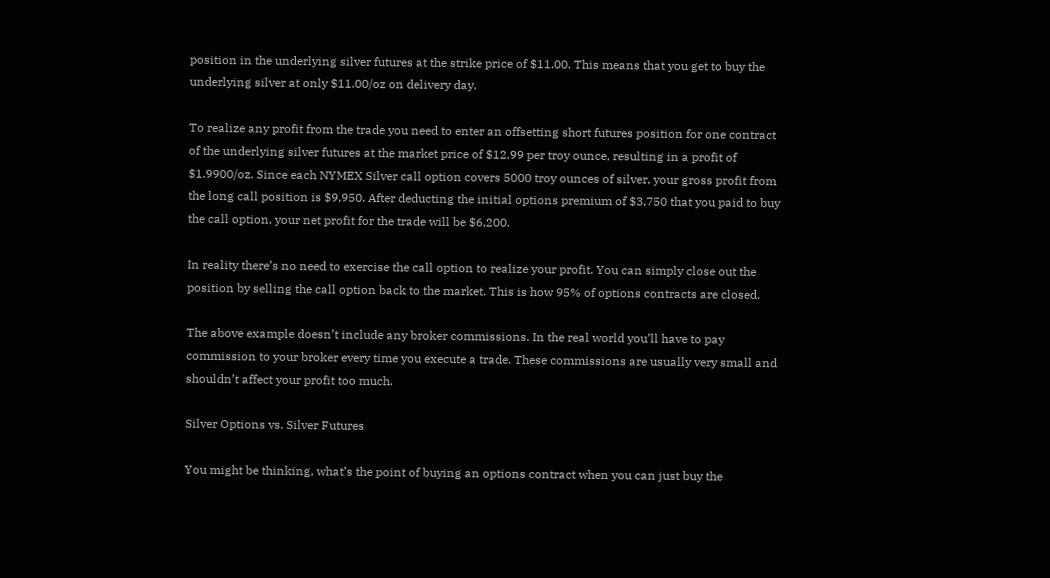position in the underlying silver futures at the strike price of $11.00. This means that you get to buy the underlying silver at only $11.00/oz on delivery day.

To realize any profit from the trade you need to enter an offsetting short futures position for one contract of the underlying silver futures at the market price of $12.99 per troy ounce, resulting in a profit of $1.9900/oz. Since each NYMEX Silver call option covers 5000 troy ounces of silver, your gross profit from the long call position is $9,950. After deducting the initial options premium of $3,750 that you paid to buy the call option, your net profit for the trade will be $6,200.

In reality there’s no need to exercise the call option to realize your profit. You can simply close out the position by selling the call option back to the market. This is how 95% of options contracts are closed.

The above example doesn’t include any broker commissions. In the real world you’ll have to pay commission to your broker every time you execute a trade. These commissions are usually very small and shouldn’t affect your profit too much.

Silver Options vs. Silver Futures

You might be thinking, what’s the point of buying an options contract when you can just buy the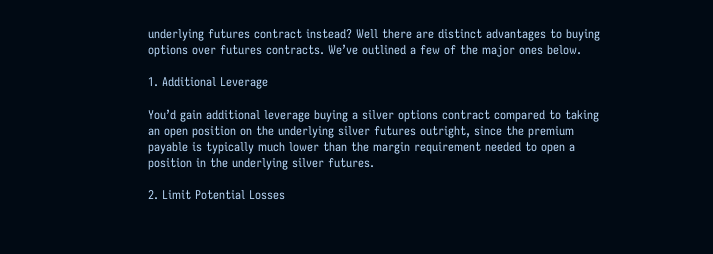underlying futures contract instead? Well there are distinct advantages to buying options over futures contracts. We’ve outlined a few of the major ones below.

1. Additional Leverage

You’d gain additional leverage buying a silver options contract compared to taking an open position on the underlying silver futures outright, since the premium payable is typically much lower than the margin requirement needed to open a position in the underlying silver futures.

2. Limit Potential Losses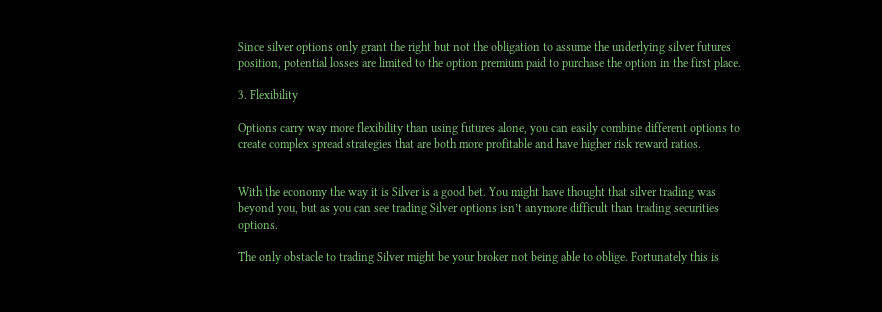Since silver options only grant the right but not the obligation to assume the underlying silver futures position, potential losses are limited to the option premium paid to purchase the option in the first place.

3. Flexibility

Options carry way more flexibility than using futures alone, you can easily combine different options to create complex spread strategies that are both more profitable and have higher risk reward ratios.


With the economy the way it is Silver is a good bet. You might have thought that silver trading was beyond you, but as you can see trading Silver options isn’t anymore difficult than trading securities options.

The only obstacle to trading Silver might be your broker not being able to oblige. Fortunately this is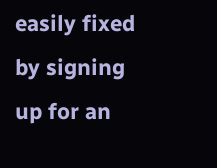easily fixed by signing up for an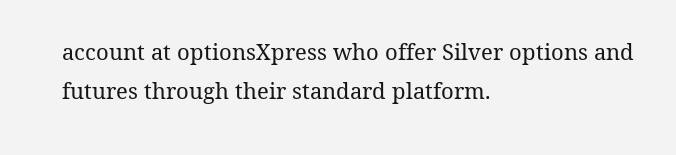account at optionsXpress who offer Silver options and futures through their standard platform.